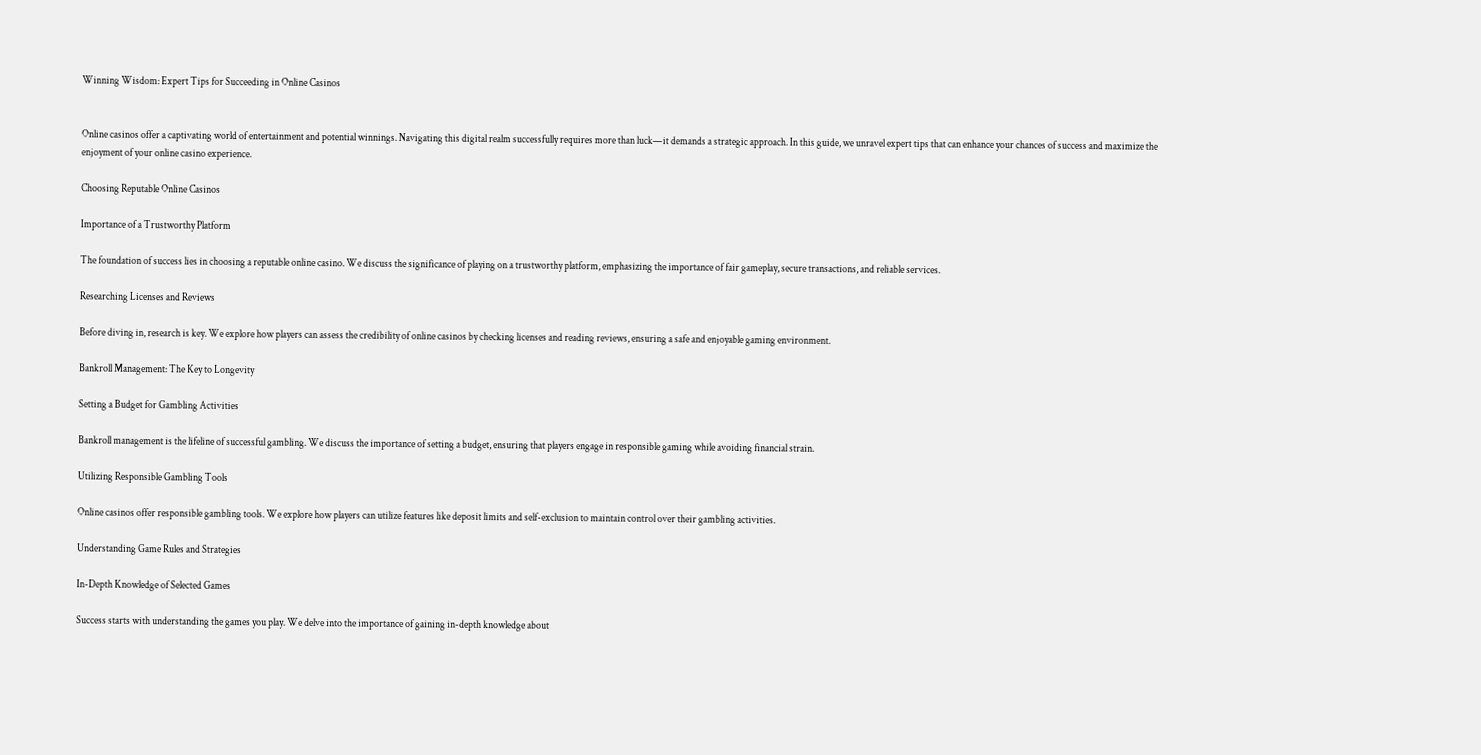Winning Wisdom: Expert Tips for Succeeding in Online Casinos


Online casinos offer a captivating world of entertainment and potential winnings. Navigating this digital realm successfully requires more than luck—it demands a strategic approach. In this guide, we unravel expert tips that can enhance your chances of success and maximize the enjoyment of your online casino experience.

Choosing Reputable Online Casinos

Importance of a Trustworthy Platform

The foundation of success lies in choosing a reputable online casino. We discuss the significance of playing on a trustworthy platform, emphasizing the importance of fair gameplay, secure transactions, and reliable services.

Researching Licenses and Reviews

Before diving in, research is key. We explore how players can assess the credibility of online casinos by checking licenses and reading reviews, ensuring a safe and enjoyable gaming environment.

Bankroll Management: The Key to Longevity

Setting a Budget for Gambling Activities

Bankroll management is the lifeline of successful gambling. We discuss the importance of setting a budget, ensuring that players engage in responsible gaming while avoiding financial strain.

Utilizing Responsible Gambling Tools

Online casinos offer responsible gambling tools. We explore how players can utilize features like deposit limits and self-exclusion to maintain control over their gambling activities.

Understanding Game Rules and Strategies

In-Depth Knowledge of Selected Games

Success starts with understanding the games you play. We delve into the importance of gaining in-depth knowledge about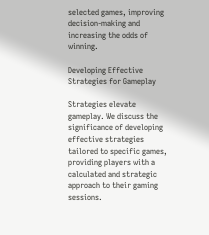selected games, improving decision-making and increasing the odds of winning.

Developing Effective Strategies for Gameplay

Strategies elevate gameplay. We discuss the significance of developing effective strategies tailored to specific games, providing players with a calculated and strategic approach to their gaming sessions.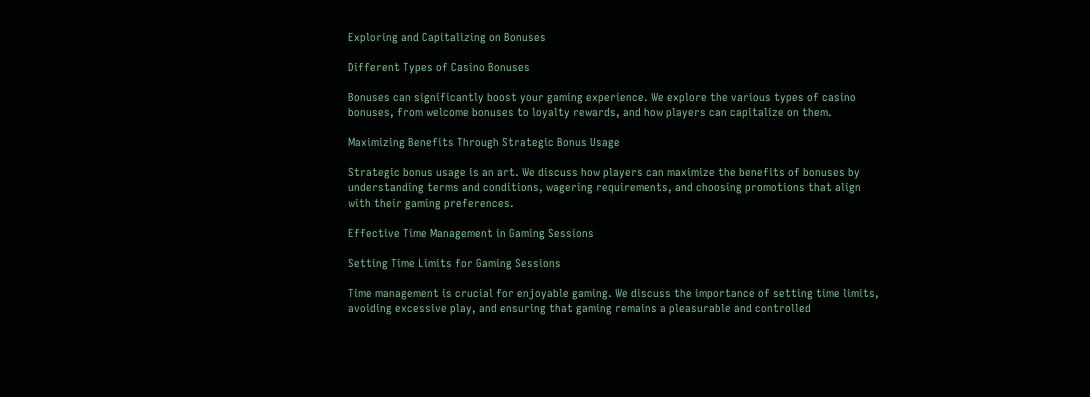Exploring and Capitalizing on Bonuses

Different Types of Casino Bonuses

Bonuses can significantly boost your gaming experience. We explore the various types of casino bonuses, from welcome bonuses to loyalty rewards, and how players can capitalize on them.

Maximizing Benefits Through Strategic Bonus Usage

Strategic bonus usage is an art. We discuss how players can maximize the benefits of bonuses by understanding terms and conditions, wagering requirements, and choosing promotions that align with their gaming preferences.

Effective Time Management in Gaming Sessions

Setting Time Limits for Gaming Sessions

Time management is crucial for enjoyable gaming. We discuss the importance of setting time limits, avoiding excessive play, and ensuring that gaming remains a pleasurable and controlled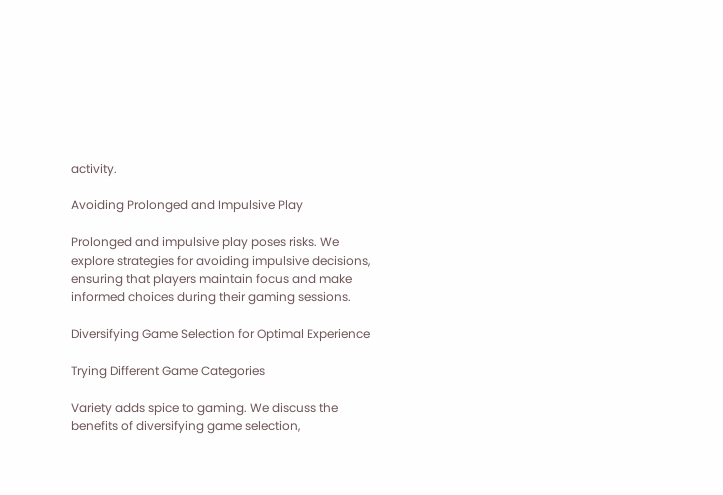activity.

Avoiding Prolonged and Impulsive Play

Prolonged and impulsive play poses risks. We explore strategies for avoiding impulsive decisions, ensuring that players maintain focus and make informed choices during their gaming sessions.

Diversifying Game Selection for Optimal Experience

Trying Different Game Categories

Variety adds spice to gaming. We discuss the benefits of diversifying game selection,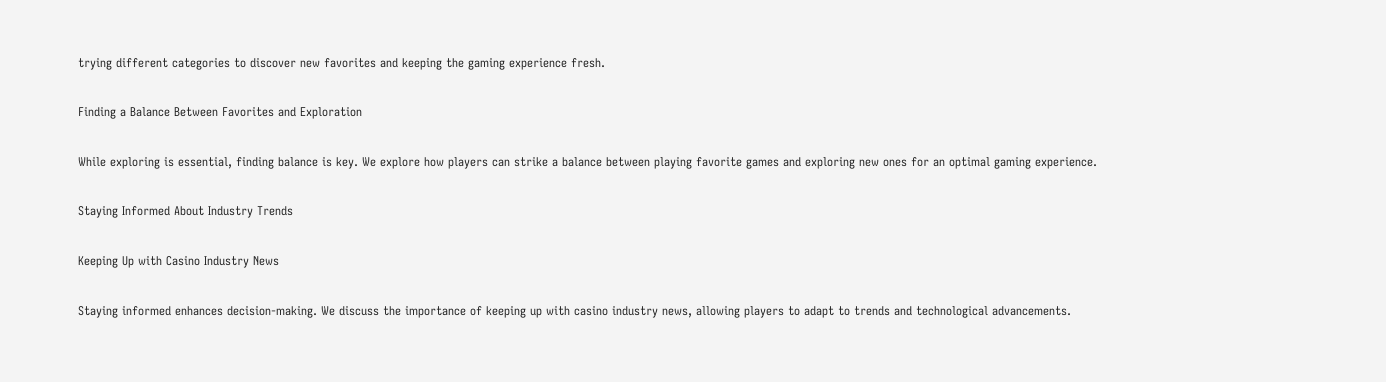trying different categories to discover new favorites and keeping the gaming experience fresh.

Finding a Balance Between Favorites and Exploration

While exploring is essential, finding balance is key. We explore how players can strike a balance between playing favorite games and exploring new ones for an optimal gaming experience.

Staying Informed About Industry Trends

Keeping Up with Casino Industry News

Staying informed enhances decision-making. We discuss the importance of keeping up with casino industry news, allowing players to adapt to trends and technological advancements.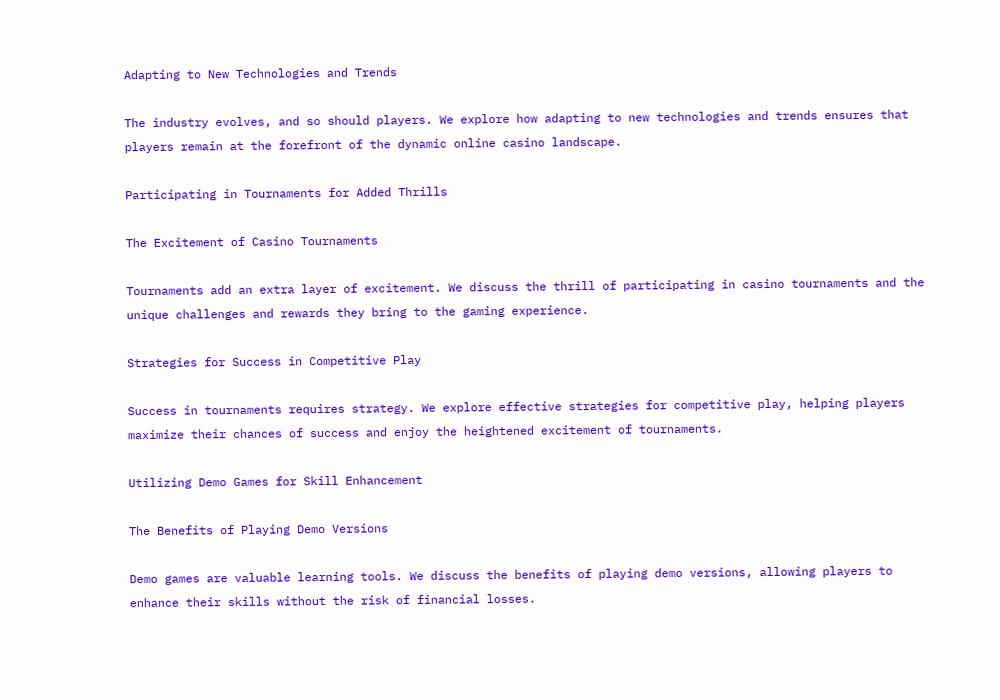Adapting to New Technologies and Trends

The industry evolves, and so should players. We explore how adapting to new technologies and trends ensures that players remain at the forefront of the dynamic online casino landscape.

Participating in Tournaments for Added Thrills

The Excitement of Casino Tournaments

Tournaments add an extra layer of excitement. We discuss the thrill of participating in casino tournaments and the unique challenges and rewards they bring to the gaming experience.

Strategies for Success in Competitive Play

Success in tournaments requires strategy. We explore effective strategies for competitive play, helping players maximize their chances of success and enjoy the heightened excitement of tournaments.

Utilizing Demo Games for Skill Enhancement

The Benefits of Playing Demo Versions

Demo games are valuable learning tools. We discuss the benefits of playing demo versions, allowing players to enhance their skills without the risk of financial losses.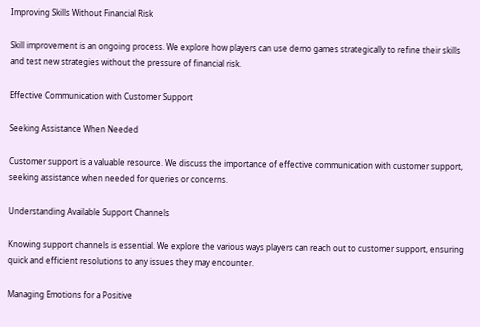Improving Skills Without Financial Risk

Skill improvement is an ongoing process. We explore how players can use demo games strategically to refine their skills and test new strategies without the pressure of financial risk.

Effective Communication with Customer Support

Seeking Assistance When Needed

Customer support is a valuable resource. We discuss the importance of effective communication with customer support, seeking assistance when needed for queries or concerns.

Understanding Available Support Channels

Knowing support channels is essential. We explore the various ways players can reach out to customer support, ensuring quick and efficient resolutions to any issues they may encounter.

Managing Emotions for a Positive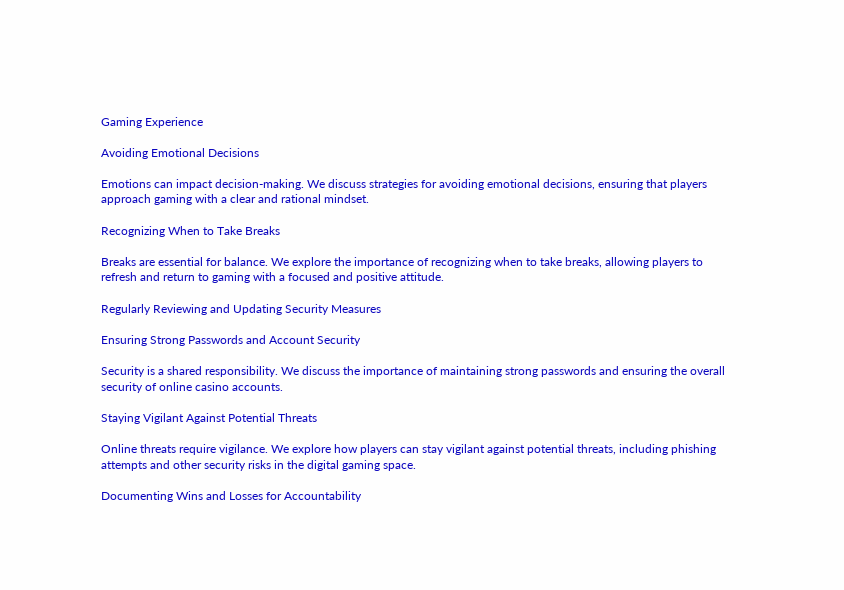Gaming Experience

Avoiding Emotional Decisions

Emotions can impact decision-making. We discuss strategies for avoiding emotional decisions, ensuring that players approach gaming with a clear and rational mindset.

Recognizing When to Take Breaks

Breaks are essential for balance. We explore the importance of recognizing when to take breaks, allowing players to refresh and return to gaming with a focused and positive attitude.

Regularly Reviewing and Updating Security Measures

Ensuring Strong Passwords and Account Security

Security is a shared responsibility. We discuss the importance of maintaining strong passwords and ensuring the overall security of online casino accounts.

Staying Vigilant Against Potential Threats

Online threats require vigilance. We explore how players can stay vigilant against potential threats, including phishing attempts and other security risks in the digital gaming space.

Documenting Wins and Losses for Accountability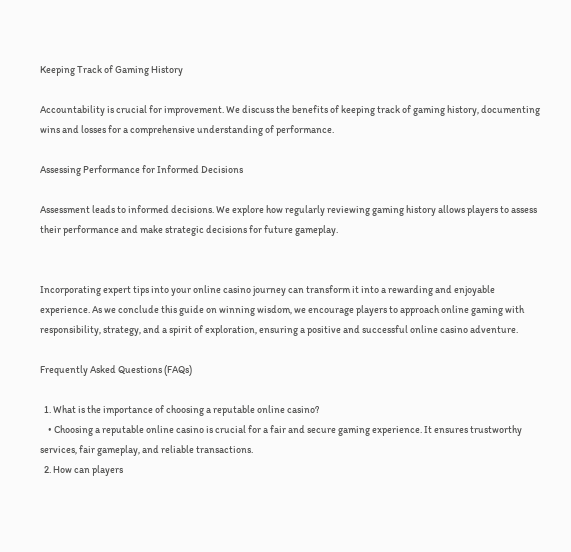Keeping Track of Gaming History

Accountability is crucial for improvement. We discuss the benefits of keeping track of gaming history, documenting wins and losses for a comprehensive understanding of performance.

Assessing Performance for Informed Decisions

Assessment leads to informed decisions. We explore how regularly reviewing gaming history allows players to assess their performance and make strategic decisions for future gameplay.


Incorporating expert tips into your online casino journey can transform it into a rewarding and enjoyable experience. As we conclude this guide on winning wisdom, we encourage players to approach online gaming with responsibility, strategy, and a spirit of exploration, ensuring a positive and successful online casino adventure.

Frequently Asked Questions (FAQs)

  1. What is the importance of choosing a reputable online casino?
    • Choosing a reputable online casino is crucial for a fair and secure gaming experience. It ensures trustworthy services, fair gameplay, and reliable transactions.
  2. How can players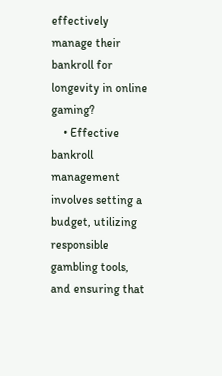effectively manage their bankroll for longevity in online gaming?
    • Effective bankroll management involves setting a budget, utilizing responsible gambling tools, and ensuring that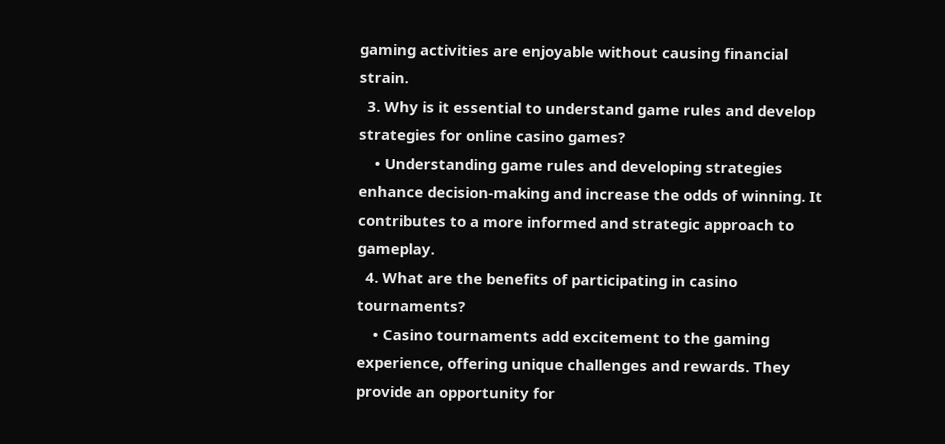gaming activities are enjoyable without causing financial strain.
  3. Why is it essential to understand game rules and develop strategies for online casino games?
    • Understanding game rules and developing strategies enhance decision-making and increase the odds of winning. It contributes to a more informed and strategic approach to gameplay.
  4. What are the benefits of participating in casino tournaments?
    • Casino tournaments add excitement to the gaming experience, offering unique challenges and rewards. They provide an opportunity for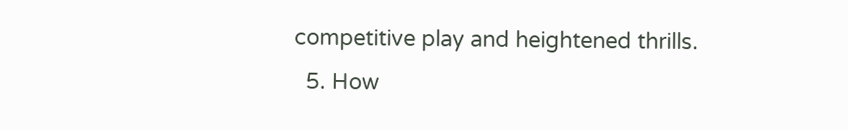competitive play and heightened thrills.
  5. How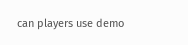can players use demo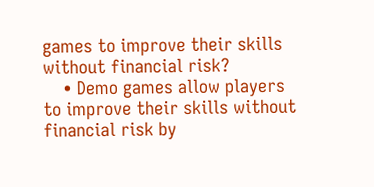games to improve their skills without financial risk?
    • Demo games allow players to improve their skills without financial risk by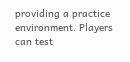providing a practice environment. Players can test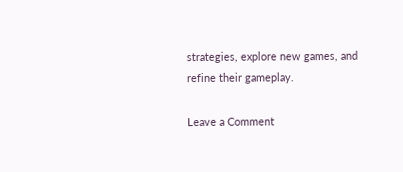strategies, explore new games, and refine their gameplay.

Leave a Comment